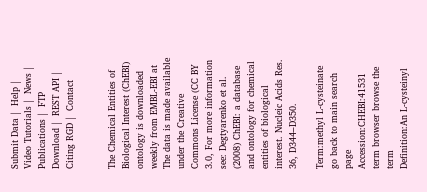Submit Data |  Help |  Video Tutorials |  News |  Publications |  FTP Download |  REST API |  Citing RGD |  Contact


The Chemical Entities of Biological Interest (ChEBI) ontology is downloaded weekly from EMBL-EBI at The data is made available under the Creative Commons License (CC BY 3.0, For more information see: Degtyarenko et al. (2008) ChEBI: a database and ontology for chemical entities of biological interest. Nucleic Acids Res. 36, D344–D350.

Term:methyl L-cysteinate
go back to main search page
Accession:CHEBI:41531 term browser browse the term
Definition:An L-cysteinyl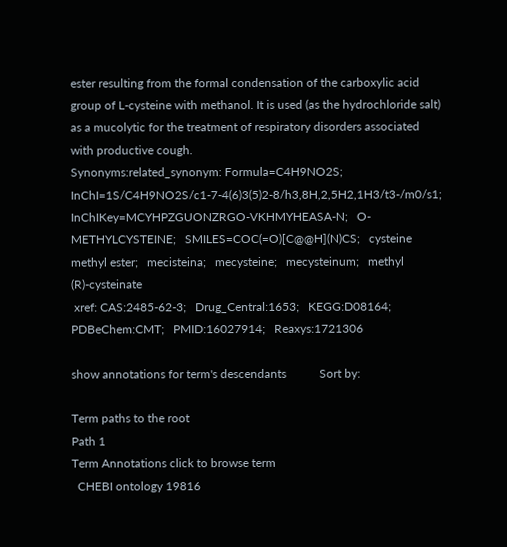ester resulting from the formal condensation of the carboxylic acid group of L-cysteine with methanol. It is used (as the hydrochloride salt) as a mucolytic for the treatment of respiratory disorders associated with productive cough.
Synonyms:related_synonym: Formula=C4H9NO2S;   InChI=1S/C4H9NO2S/c1-7-4(6)3(5)2-8/h3,8H,2,5H2,1H3/t3-/m0/s1;   InChIKey=MCYHPZGUONZRGO-VKHMYHEASA-N;   O-METHYLCYSTEINE;   SMILES=COC(=O)[C@@H](N)CS;   cysteine methyl ester;   mecisteina;   mecysteine;   mecysteinum;   methyl (R)-cysteinate
 xref: CAS:2485-62-3;   Drug_Central:1653;   KEGG:D08164;   PDBeChem:CMT;   PMID:16027914;   Reaxys:1721306

show annotations for term's descendants           Sort by:

Term paths to the root
Path 1
Term Annotations click to browse term
  CHEBI ontology 19816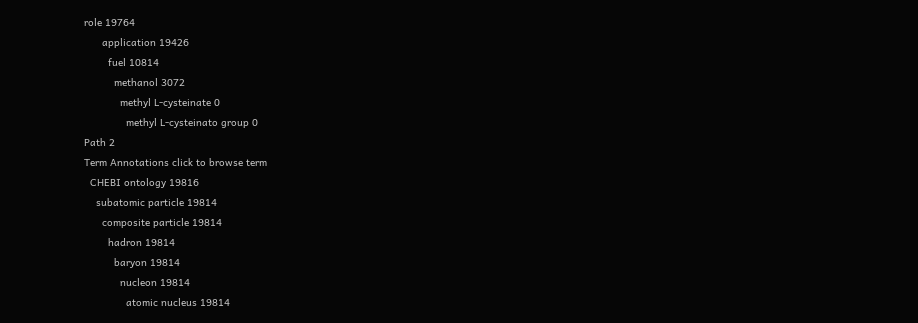role 19764
      application 19426
        fuel 10814
          methanol 3072
            methyl L-cysteinate 0
              methyl L-cysteinato group 0
Path 2
Term Annotations click to browse term
  CHEBI ontology 19816
    subatomic particle 19814
      composite particle 19814
        hadron 19814
          baryon 19814
            nucleon 19814
              atomic nucleus 19814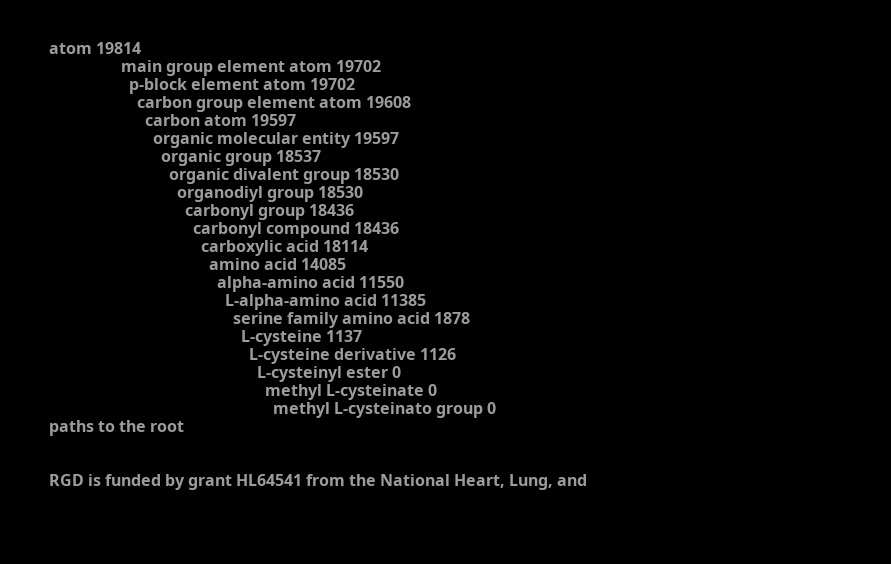atom 19814
                  main group element atom 19702
                    p-block element atom 19702
                      carbon group element atom 19608
                        carbon atom 19597
                          organic molecular entity 19597
                            organic group 18537
                              organic divalent group 18530
                                organodiyl group 18530
                                  carbonyl group 18436
                                    carbonyl compound 18436
                                      carboxylic acid 18114
                                        amino acid 14085
                                          alpha-amino acid 11550
                                            L-alpha-amino acid 11385
                                              serine family amino acid 1878
                                                L-cysteine 1137
                                                  L-cysteine derivative 1126
                                                    L-cysteinyl ester 0
                                                      methyl L-cysteinate 0
                                                        methyl L-cysteinato group 0
paths to the root


RGD is funded by grant HL64541 from the National Heart, Lung, and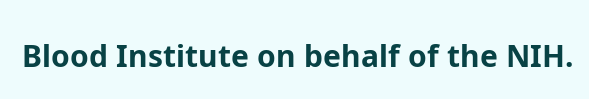Blood Institute on behalf of the NIH.